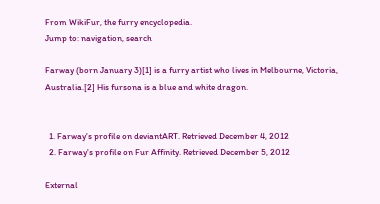From WikiFur, the furry encyclopedia.
Jump to: navigation, search

Farway (born January 3)[1] is a furry artist who lives in Melbourne, Victoria, Australia.[2] His fursona is a blue and white dragon.


  1. Farway's profile on deviantART. Retrieved December 4, 2012
  2. Farway's profile on Fur Affinity. Retrieved December 5, 2012

External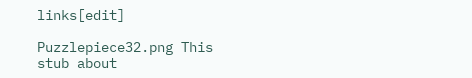links[edit]

Puzzlepiece32.png This stub about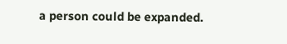a person could be expanded.